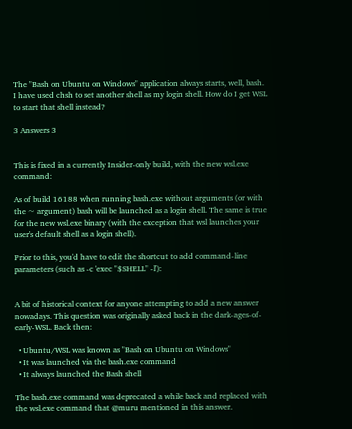The "Bash on Ubuntu on Windows" application always starts, well, bash. I have used chsh to set another shell as my login shell. How do I get WSL to start that shell instead?

3 Answers 3


This is fixed in a currently Insider-only build, with the new wsl.exe command:

As of build 16188 when running bash.exe without arguments (or with the ~ argument) bash will be launched as a login shell. The same is true for the new wsl.exe binary (with the exception that wsl launches your user's default shell as a login shell).

Prior to this, you'd have to edit the shortcut to add command-line parameters (such as -c 'exec "$SHELL" -l'):


A bit of historical context for anyone attempting to add a new answer nowadays. This question was originally asked back in the dark-ages-of-early-WSL. Back then:

  • Ubuntu/WSL was known as "Bash on Ubuntu on Windows"
  • It was launched via the bash.exe command
  • It always launched the Bash shell

The bash.exe command was deprecated a while back and replaced with the wsl.exe command that @muru mentioned in this answer.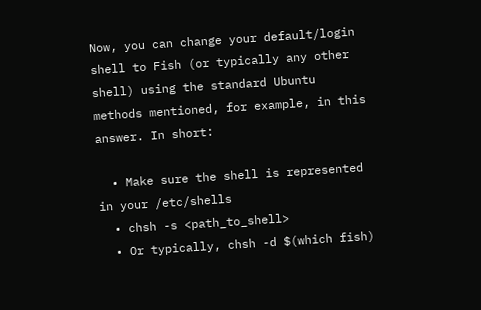Now, you can change your default/login shell to Fish (or typically any other shell) using the standard Ubuntu methods mentioned, for example, in this answer. In short:

  • Make sure the shell is represented in your /etc/shells
  • chsh -s <path_to_shell>
  • Or typically, chsh -d $(which fish)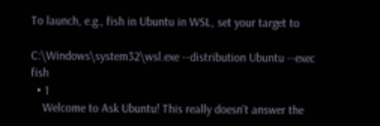To launch, e.g., fish in Ubuntu in WSL, set your target to

C:\Windows\system32\wsl.exe --distribution Ubuntu --exec fish
  • 1
    Welcome to Ask Ubuntu! This really doesn't answer the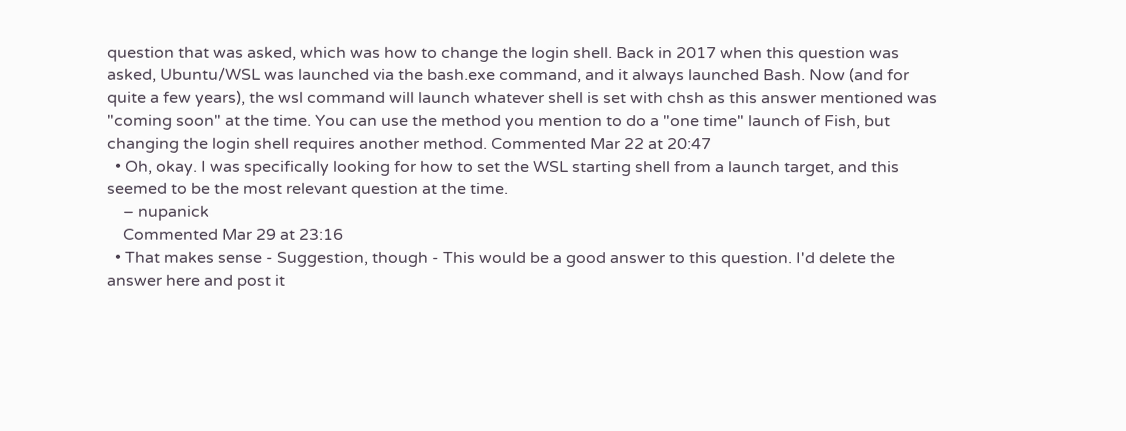question that was asked, which was how to change the login shell. Back in 2017 when this question was asked, Ubuntu/WSL was launched via the bash.exe command, and it always launched Bash. Now (and for quite a few years), the wsl command will launch whatever shell is set with chsh as this answer mentioned was "coming soon" at the time. You can use the method you mention to do a "one time" launch of Fish, but changing the login shell requires another method. Commented Mar 22 at 20:47
  • Oh, okay. I was specifically looking for how to set the WSL starting shell from a launch target, and this seemed to be the most relevant question at the time.
    – nupanick
    Commented Mar 29 at 23:16
  • That makes sense - Suggestion, though - This would be a good answer to this question. I'd delete the answer here and post it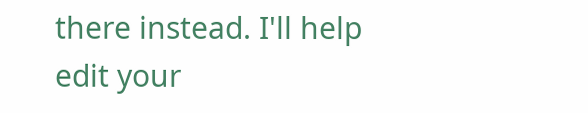there instead. I'll help edit your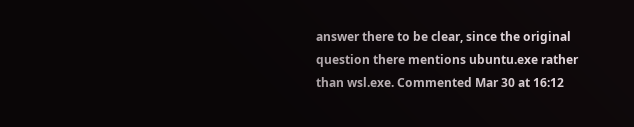answer there to be clear, since the original question there mentions ubuntu.exe rather than wsl.exe. Commented Mar 30 at 16:12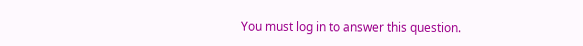You must log in to answer this question.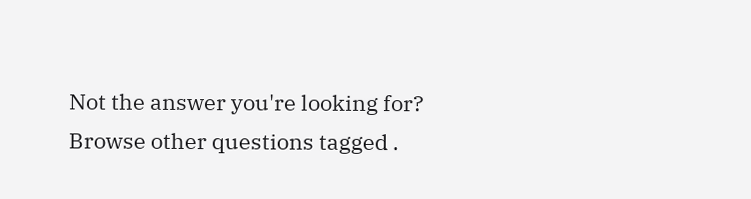Not the answer you're looking for? Browse other questions tagged .